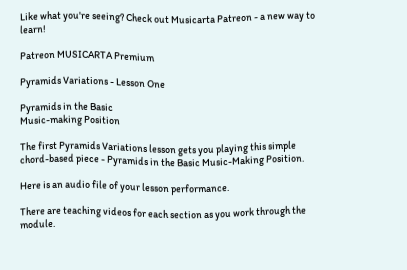Like what you're seeing? Check out Musicarta Patreon - a new way to learn!

Patreon MUSICARTA Premium

Pyramids Variations - Lesson One

Pyramids in the Basic
Music-making Position

The first Pyramids Variations lesson gets you playing this simple chord-based piece - Pyramids in the Basic Music-Making Position.

Here is an audio file of your lesson performance.

There are teaching videos for each section as you work through the module.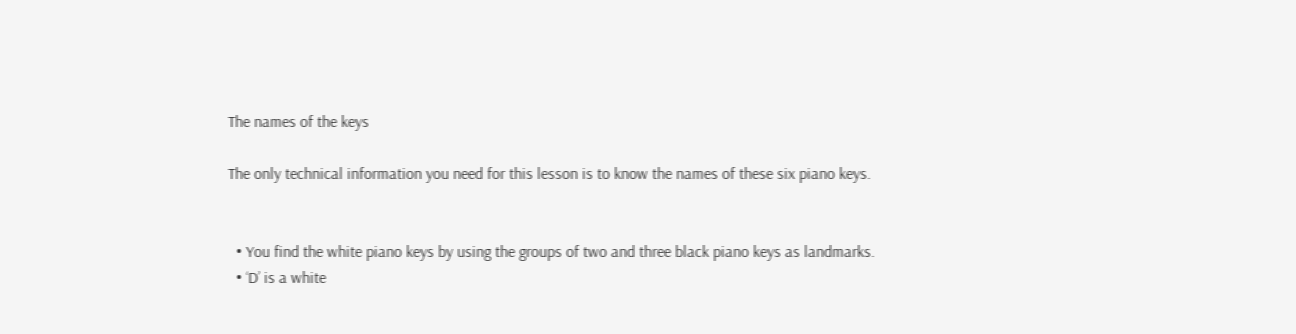The names of the keys

The only technical information you need for this lesson is to know the names of these six piano keys.


  • You find the white piano keys by using the groups of two and three black piano keys as landmarks.
  • ‘D’ is a white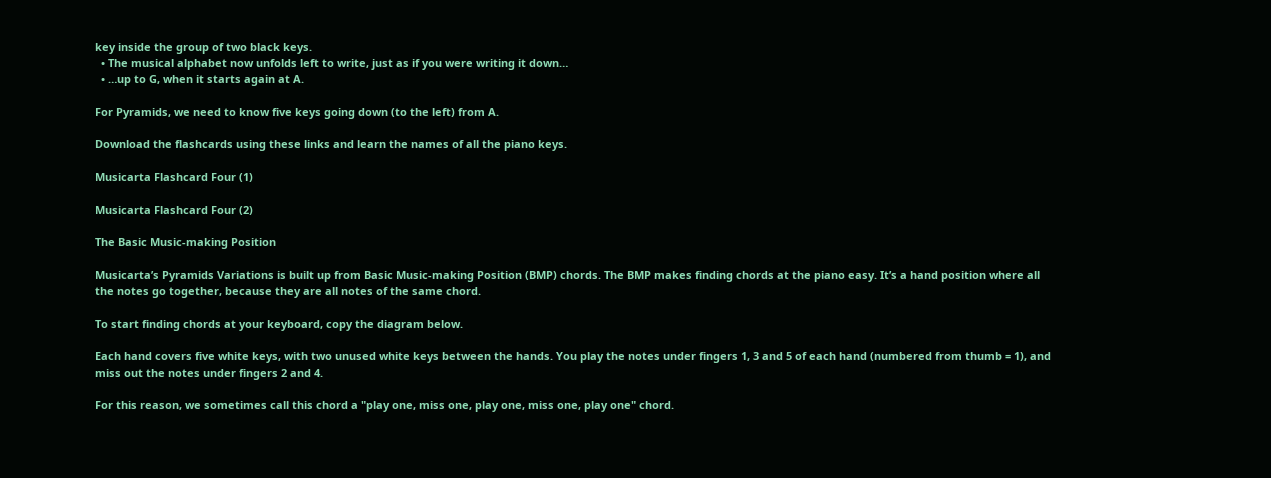key inside the group of two black keys.
  • The musical alphabet now unfolds left to write, just as if you were writing it down…
  • …up to G, when it starts again at A.

For Pyramids, we need to know five keys going down (to the left) from A.

Download the flashcards using these links and learn the names of all the piano keys.

Musicarta Flashcard Four (1)

Musicarta Flashcard Four (2)

The Basic Music-making Position

Musicarta’s Pyramids Variations is built up from Basic Music-making Position (BMP) chords. The BMP makes finding chords at the piano easy. It’s a hand position where all the notes go together, because they are all notes of the same chord.

To start finding chords at your keyboard, copy the diagram below.

Each hand covers five white keys, with two unused white keys between the hands. You play the notes under fingers 1, 3 and 5 of each hand (numbered from thumb = 1), and miss out the notes under fingers 2 and 4.

For this reason, we sometimes call this chord a "play one, miss one, play one, miss one, play one" chord.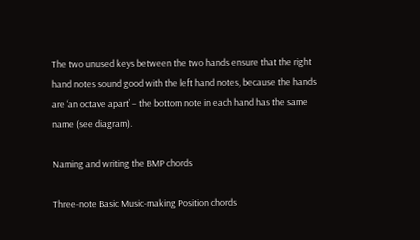The two unused keys between the two hands ensure that the right hand notes sound good with the left hand notes, because the hands are ‘an octave apart’ – the bottom note in each hand has the same name (see diagram).

Naming and writing the BMP chords

Three-note Basic Music-making Position chords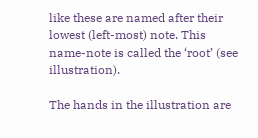like these are named after their lowest (left-most) note. This name-note is called the ‘root’ (see illustration).

The hands in the illustration are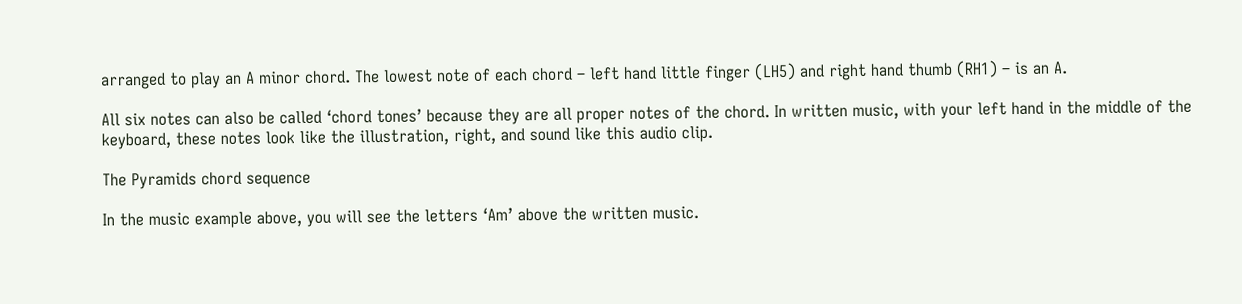arranged to play an A minor chord. The lowest note of each chord – left hand little finger (LH5) and right hand thumb (RH1) – is an A.

All six notes can also be called ‘chord tones’ because they are all proper notes of the chord. In written music, with your left hand in the middle of the keyboard, these notes look like the illustration, right, and sound like this audio clip.

The Pyramids chord sequence

In the music example above, you will see the letters ‘Am’ above the written music.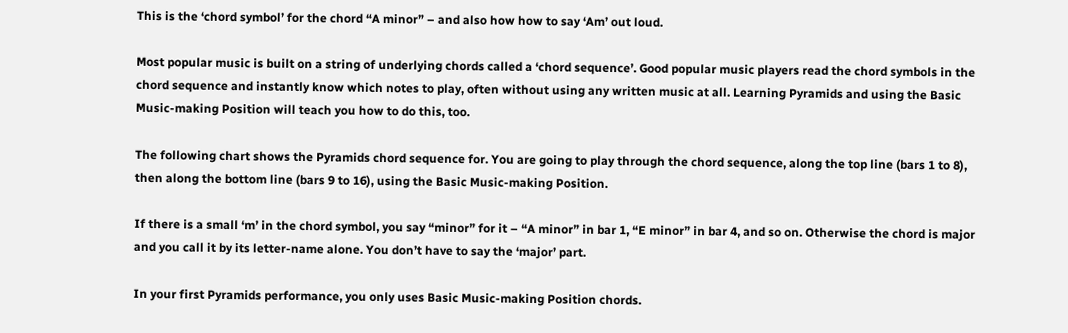This is the ‘chord symbol’ for the chord “A minor” – and also how how to say ‘Am’ out loud.

Most popular music is built on a string of underlying chords called a ‘chord sequence’. Good popular music players read the chord symbols in the chord sequence and instantly know which notes to play, often without using any written music at all. Learning Pyramids and using the Basic Music-making Position will teach you how to do this, too.

The following chart shows the Pyramids chord sequence for. You are going to play through the chord sequence, along the top line (bars 1 to 8), then along the bottom line (bars 9 to 16), using the Basic Music-making Position.

If there is a small ‘m’ in the chord symbol, you say “minor” for it – “A minor” in bar 1, “E minor” in bar 4, and so on. Otherwise the chord is major and you call it by its letter-name alone. You don’t have to say the ‘major’ part.

In your first Pyramids performance, you only uses Basic Music-making Position chords.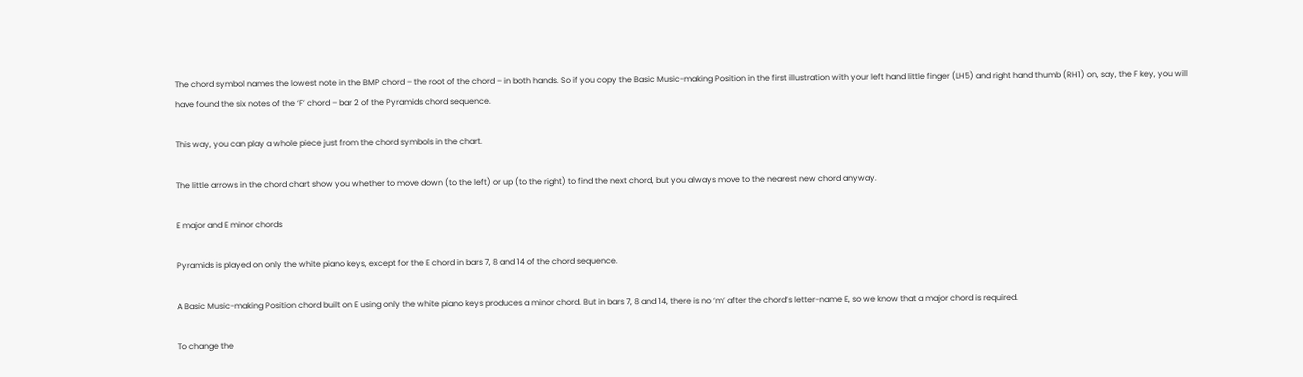The chord symbol names the lowest note in the BMP chord – the root of the chord – in both hands. So if you copy the Basic Music-making Position in the first illustration with your left hand little finger (LH5) and right hand thumb (RH1) on, say, the F key, you will have found the six notes of the ‘F’ chord – bar 2 of the Pyramids chord sequence.

This way, you can play a whole piece just from the chord symbols in the chart.

The little arrows in the chord chart show you whether to move down (to the left) or up (to the right) to find the next chord, but you always move to the nearest new chord anyway.

E major and E minor chords

Pyramids is played on only the white piano keys, except for the E chord in bars 7, 8 and 14 of the chord sequence.

A Basic Music-making Position chord built on E using only the white piano keys produces a minor chord. But in bars 7, 8 and 14, there is no ‘m’ after the chord’s letter-name E, so we know that a major chord is required.

To change the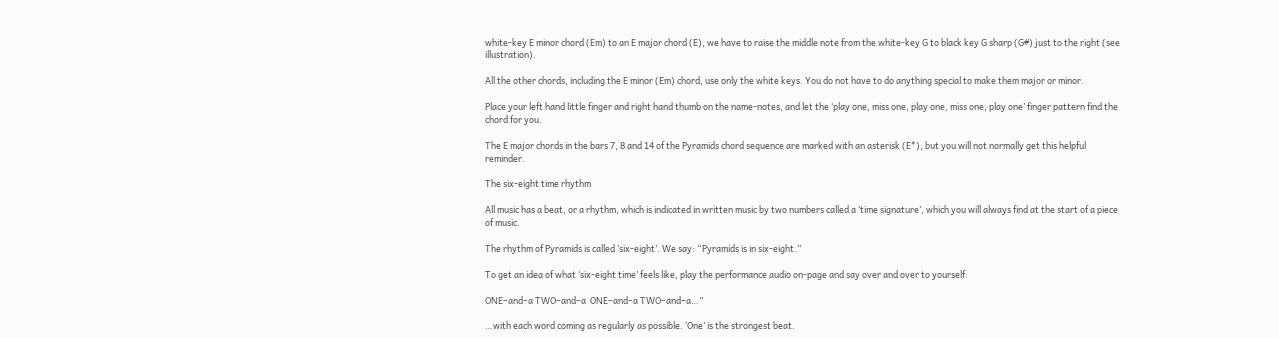white-key E minor chord (Em) to an E major chord (E), we have to raise the middle note from the white-key G to black key G sharp (G#) just to the right (see illustration).

All the other chords, including the E minor (Em) chord, use only the white keys. You do not have to do anything special to make them major or minor.

Place your left hand little finger and right hand thumb on the name-notes, and let the ‘play one, miss one, play one, miss one, play one’ finger pattern find the chord for you.

The E major chords in the bars 7, 8 and 14 of the Pyramids chord sequence are marked with an asterisk (E*), but you will not normally get this helpful reminder.

The six-eight time rhythm

All music has a beat, or a rhythm, which is indicated in written music by two numbers called a ‘time signature’, which you will always find at the start of a piece of music.

The rhythm of Pyramids is called ‘six-eight’. We say: “Pyramids is in six-eight.”

To get an idea of what ‘six-eight time’ feels like, play the performance audio on-page and say over and over to yourself:

ONE–and–a TWO–and–a  ONE–and–a TWO–and–a…”

…with each word coming as regularly as possible. ‘One’ is the strongest beat.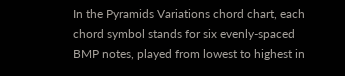In the Pyramids Variations chord chart, each chord symbol stands for six evenly-spaced BMP notes, played from lowest to highest in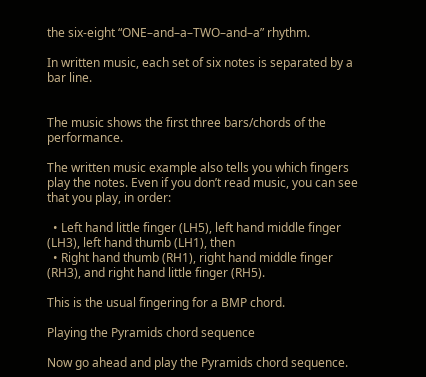the six-eight “ONE–and–a–TWO–and–a” rhythm.

In written music, each set of six notes is separated by a bar line.


The music shows the first three bars/chords of the performance.

The written music example also tells you which fingers play the notes. Even if you don’t read music, you can see that you play, in order:

  • Left hand little finger (LH5), left hand middle finger (LH3), left hand thumb (LH1), then
  • Right hand thumb (RH1), right hand middle finger (RH3), and right hand little finger (RH5).

This is the usual fingering for a BMP chord.

Playing the Pyramids chord sequence

Now go ahead and play the Pyramids chord sequence.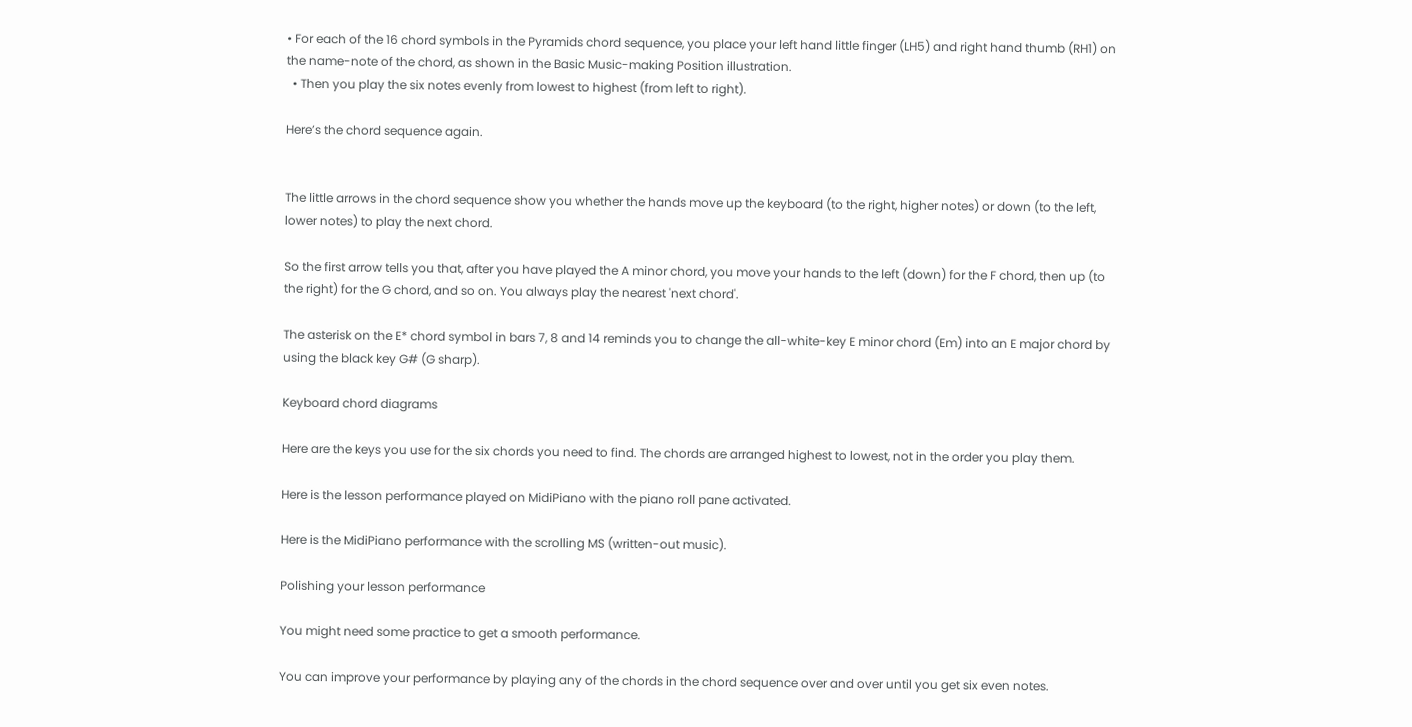• For each of the 16 chord symbols in the Pyramids chord sequence, you place your left hand little finger (LH5) and right hand thumb (RH1) on the name-note of the chord, as shown in the Basic Music-making Position illustration.
  • Then you play the six notes evenly from lowest to highest (from left to right).

Here’s the chord sequence again.


The little arrows in the chord sequence show you whether the hands move up the keyboard (to the right, higher notes) or down (to the left, lower notes) to play the next chord.

So the first arrow tells you that, after you have played the A minor chord, you move your hands to the left (down) for the F chord, then up (to the right) for the G chord, and so on. You always play the nearest 'next chord'.

The asterisk on the E* chord symbol in bars 7, 8 and 14 reminds you to change the all-white-key E minor chord (Em) into an E major chord by using the black key G# (G sharp).

Keyboard chord diagrams

Here are the keys you use for the six chords you need to find. The chords are arranged highest to lowest, not in the order you play them.

Here is the lesson performance played on MidiPiano with the piano roll pane activated.

Here is the MidiPiano performance with the scrolling MS (written-out music).

Polishing your lesson performance

You might need some practice to get a smooth performance.

You can improve your performance by playing any of the chords in the chord sequence over and over until you get six even notes.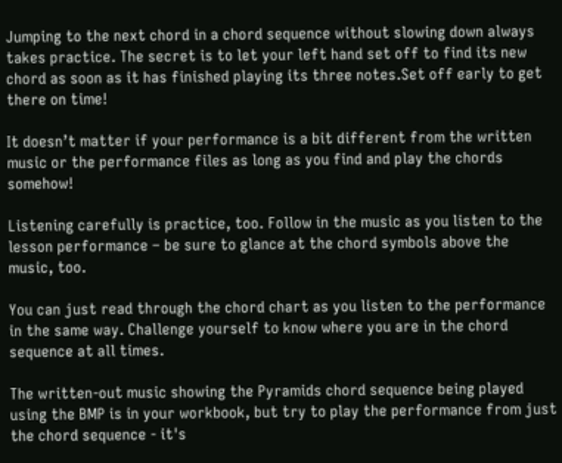Jumping to the next chord in a chord sequence without slowing down always takes practice. The secret is to let your left hand set off to find its new chord as soon as it has finished playing its three notes.Set off early to get there on time!

It doesn’t matter if your performance is a bit different from the written music or the performance files as long as you find and play the chords somehow!

Listening carefully is practice, too. Follow in the music as you listen to the lesson performance – be sure to glance at the chord symbols above the music, too.

You can just read through the chord chart as you listen to the performance in the same way. Challenge yourself to know where you are in the chord sequence at all times.

The written-out music showing the Pyramids chord sequence being played using the BMP is in your workbook, but try to play the performance from just the chord sequence - it's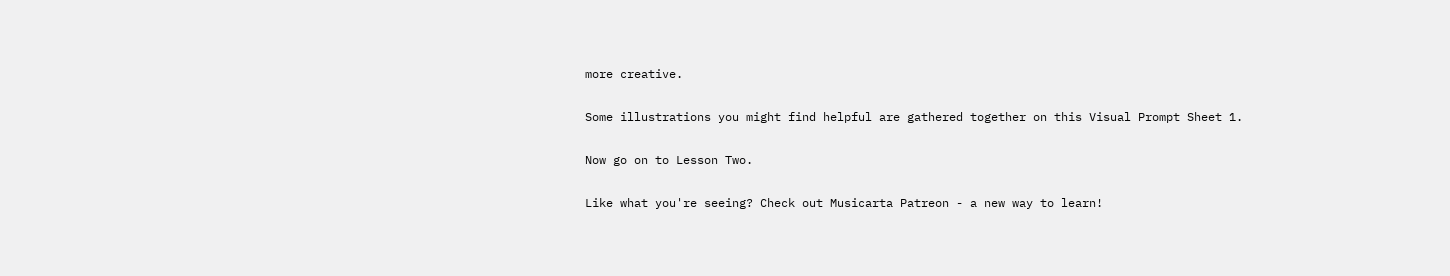more creative.

Some illustrations you might find helpful are gathered together on this Visual Prompt Sheet 1.

Now go on to Lesson Two.

Like what you're seeing? Check out Musicarta Patreon - a new way to learn!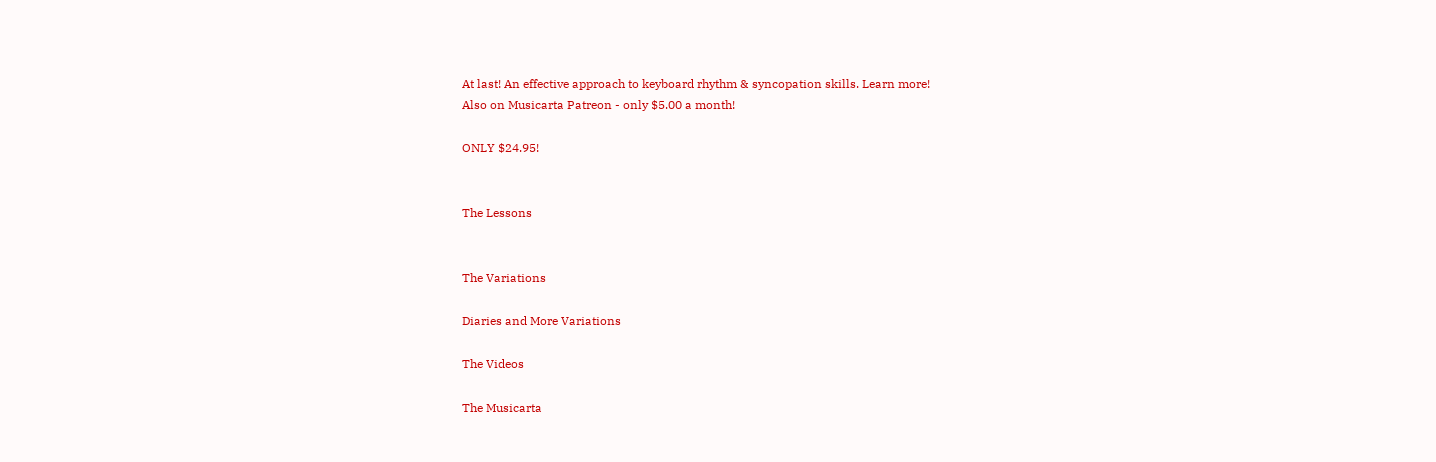At last! An effective approach to keyboard rhythm & syncopation skills. Learn more!
Also on Musicarta Patreon - only $5.00 a month!

ONLY $24.95!


The Lessons


The Variations

Diaries and More Variations

The Videos

The Musicarta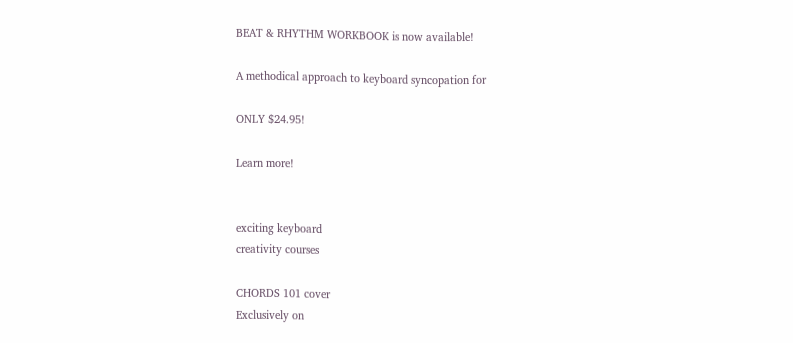BEAT & RHYTHM WORKBOOK is now available!

A methodical approach to keyboard syncopation for

ONLY $24.95!

Learn more!


exciting keyboard
creativity courses

CHORDS 101 cover
Exclusively on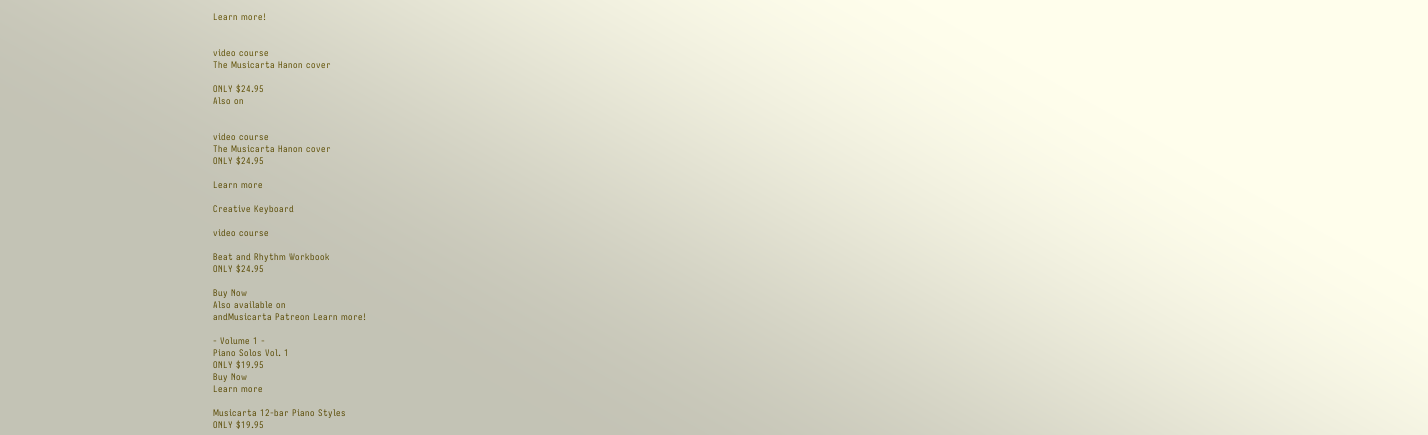Learn more!


video course
The Musicarta Hanon cover

ONLY $24.95
Also on


video course
The Musicarta Hanon cover
ONLY $24.95

Learn more

Creative Keyboard

video course

Beat and Rhythm Workbook
ONLY $24.95

Buy Now
Also available on
andMusicarta Patreon Learn more!

- Volume 1 -
Piano Solos Vol. 1
ONLY $19.95
Buy Now
Learn more

Musicarta 12-bar Piano Styles
ONLY $19.95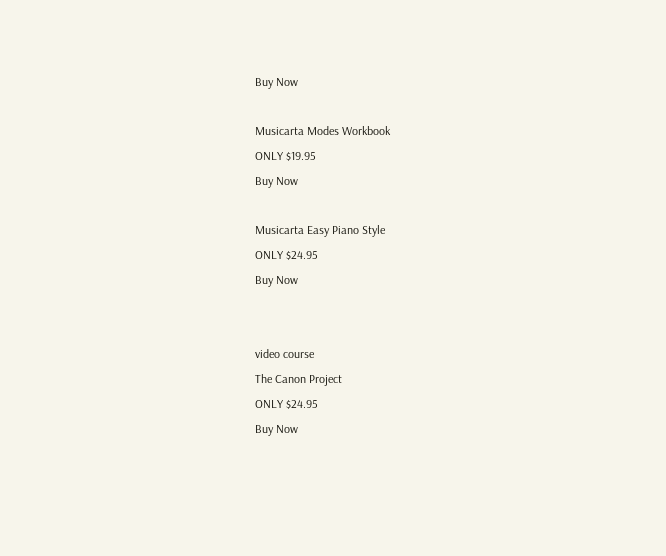Buy Now

Musicarta Modes Workbook
ONLY $19.95
Buy Now

Musicarta Easy Piano Style
ONLY $24.95
Buy Now


video course
The Canon Project
ONLY $24.95
Buy Now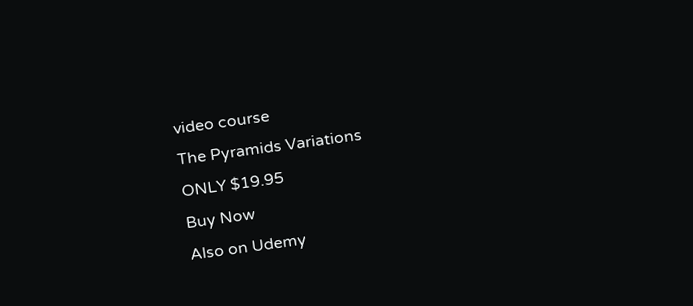video course
The Pyramids Variations
ONLY $19.95
Buy Now
Also on Udemy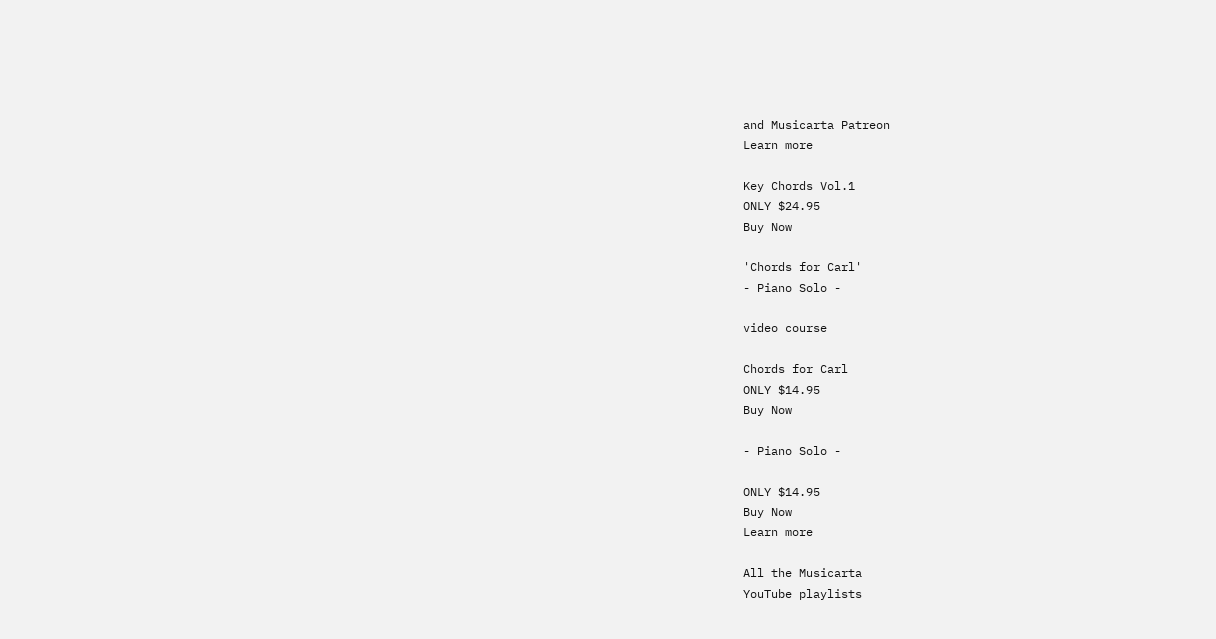and Musicarta Patreon
Learn more

Key Chords Vol.1
ONLY $24.95
Buy Now

'Chords for Carl'
- Piano Solo -

video course

Chords for Carl
ONLY $14.95
Buy Now

- Piano Solo -

ONLY $14.95
Buy Now
Learn more

All the Musicarta
YouTube playlists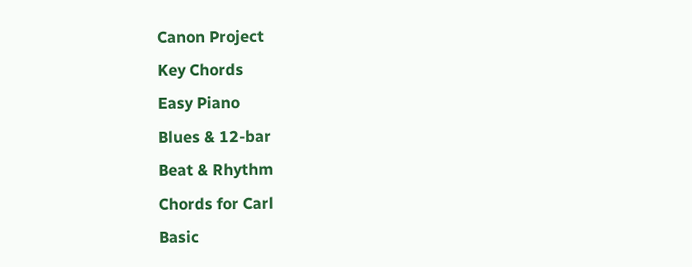Canon Project
Key Chords
Easy Piano
Blues & 12-bar
Beat & Rhythm
Chords for Carl
Basic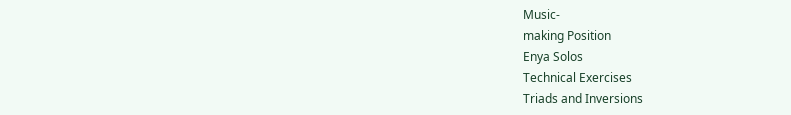Music-
making Position
Enya Solos
Technical Exercises
Triads and Inversions